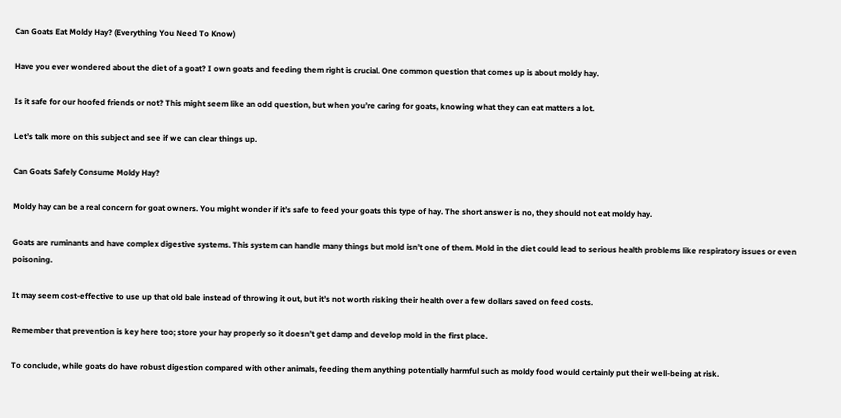Can Goats Eat Moldy Hay? (Everything You Need To Know)

Have you ever wondered about the diet of a goat? I own goats and feeding them right is crucial. One common question that comes up is about moldy hay.

Is it safe for our hoofed friends or not? This might seem like an odd question, but when you’re caring for goats, knowing what they can eat matters a lot.

Let’s talk more on this subject and see if we can clear things up.

Can Goats Safely Consume Moldy Hay?

Moldy hay can be a real concern for goat owners. You might wonder if it’s safe to feed your goats this type of hay. The short answer is no, they should not eat moldy hay.

Goats are ruminants and have complex digestive systems. This system can handle many things but mold isn’t one of them. Mold in the diet could lead to serious health problems like respiratory issues or even poisoning.

It may seem cost-effective to use up that old bale instead of throwing it out, but it’s not worth risking their health over a few dollars saved on feed costs.

Remember that prevention is key here too; store your hay properly so it doesn’t get damp and develop mold in the first place.

To conclude, while goats do have robust digestion compared with other animals, feeding them anything potentially harmful such as moldy food would certainly put their well-being at risk.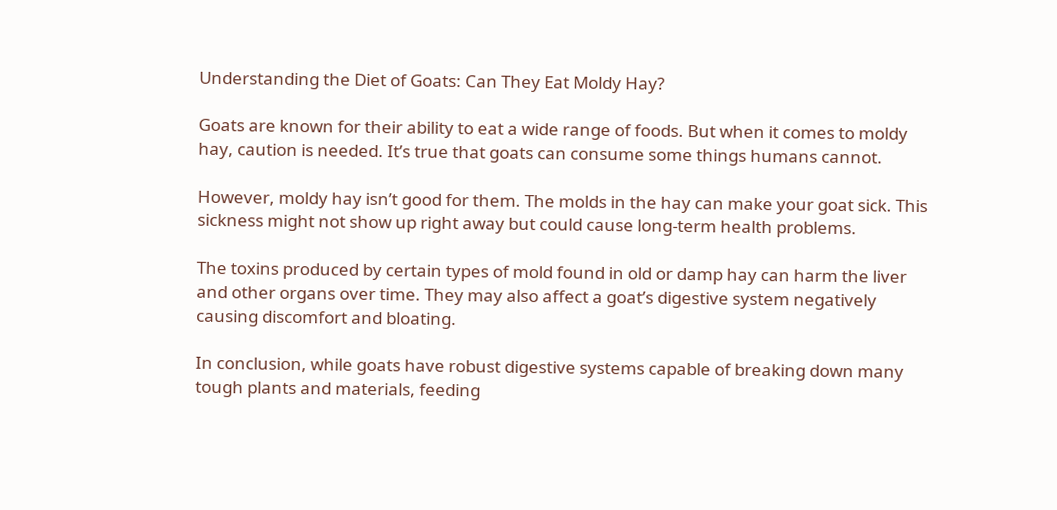Understanding the Diet of Goats: Can They Eat Moldy Hay?

Goats are known for their ability to eat a wide range of foods. But when it comes to moldy hay, caution is needed. It’s true that goats can consume some things humans cannot.

However, moldy hay isn’t good for them. The molds in the hay can make your goat sick. This sickness might not show up right away but could cause long-term health problems.

The toxins produced by certain types of mold found in old or damp hay can harm the liver and other organs over time. They may also affect a goat’s digestive system negatively causing discomfort and bloating.

In conclusion, while goats have robust digestive systems capable of breaking down many tough plants and materials, feeding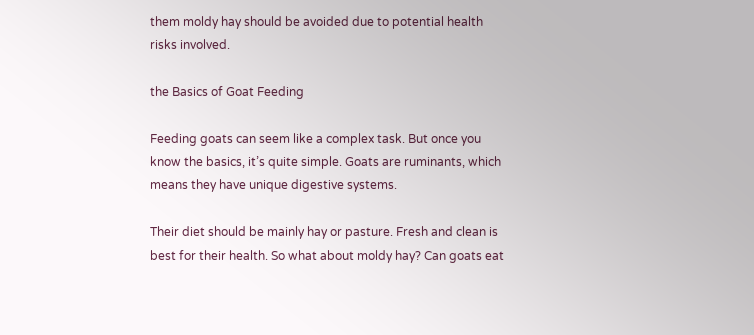them moldy hay should be avoided due to potential health risks involved.

the Basics of Goat Feeding

Feeding goats can seem like a complex task. But once you know the basics, it’s quite simple. Goats are ruminants, which means they have unique digestive systems.

Their diet should be mainly hay or pasture. Fresh and clean is best for their health. So what about moldy hay? Can goats eat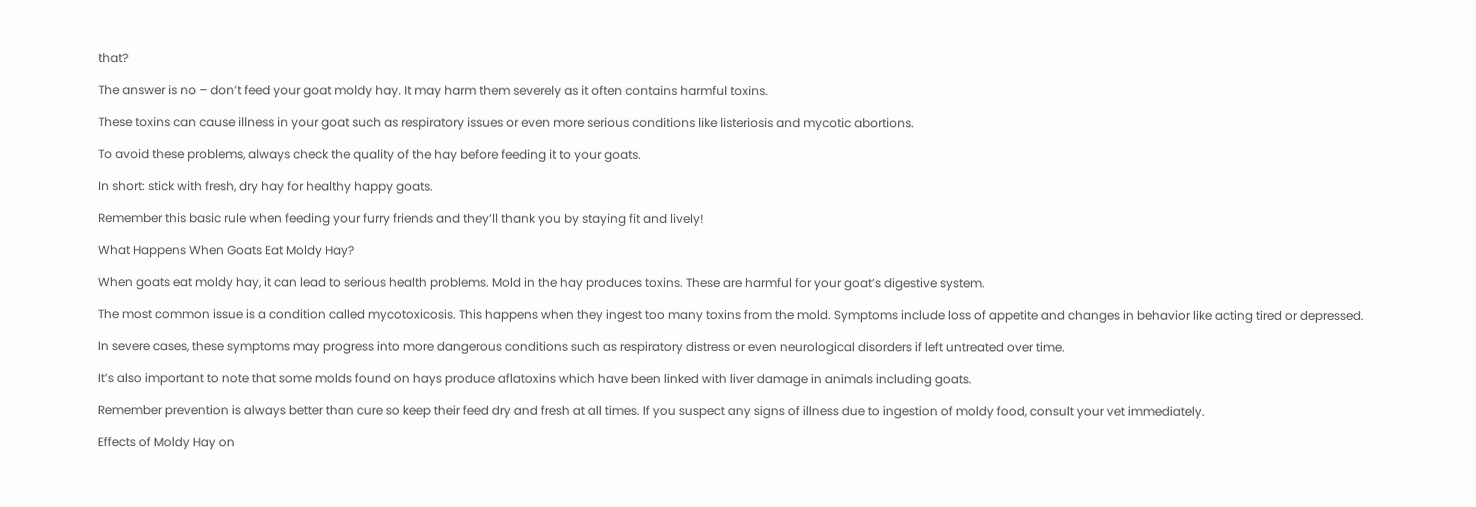that?

The answer is no – don’t feed your goat moldy hay. It may harm them severely as it often contains harmful toxins.

These toxins can cause illness in your goat such as respiratory issues or even more serious conditions like listeriosis and mycotic abortions.

To avoid these problems, always check the quality of the hay before feeding it to your goats.

In short: stick with fresh, dry hay for healthy happy goats.

Remember this basic rule when feeding your furry friends and they’ll thank you by staying fit and lively!

What Happens When Goats Eat Moldy Hay?

When goats eat moldy hay, it can lead to serious health problems. Mold in the hay produces toxins. These are harmful for your goat’s digestive system.

The most common issue is a condition called mycotoxicosis. This happens when they ingest too many toxins from the mold. Symptoms include loss of appetite and changes in behavior like acting tired or depressed.

In severe cases, these symptoms may progress into more dangerous conditions such as respiratory distress or even neurological disorders if left untreated over time.

It’s also important to note that some molds found on hays produce aflatoxins which have been linked with liver damage in animals including goats.

Remember prevention is always better than cure so keep their feed dry and fresh at all times. If you suspect any signs of illness due to ingestion of moldy food, consult your vet immediately.

Effects of Moldy Hay on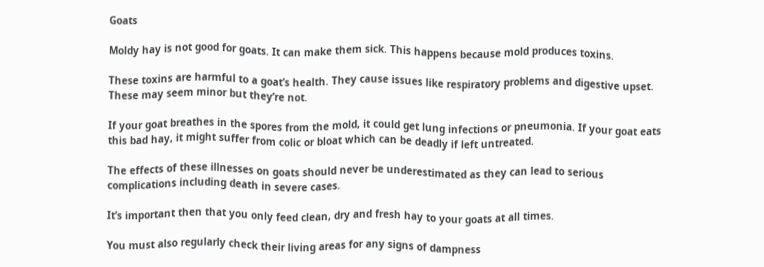Goats

Moldy hay is not good for goats. It can make them sick. This happens because mold produces toxins.

These toxins are harmful to a goat’s health. They cause issues like respiratory problems and digestive upset. These may seem minor but they’re not.

If your goat breathes in the spores from the mold, it could get lung infections or pneumonia. If your goat eats this bad hay, it might suffer from colic or bloat which can be deadly if left untreated.

The effects of these illnesses on goats should never be underestimated as they can lead to serious complications including death in severe cases.

It’s important then that you only feed clean, dry and fresh hay to your goats at all times.

You must also regularly check their living areas for any signs of dampness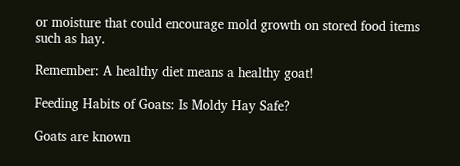or moisture that could encourage mold growth on stored food items such as hay.

Remember: A healthy diet means a healthy goat!

Feeding Habits of Goats: Is Moldy Hay Safe?

Goats are known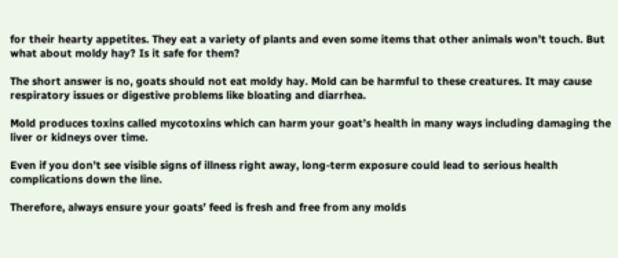for their hearty appetites. They eat a variety of plants and even some items that other animals won’t touch. But what about moldy hay? Is it safe for them?

The short answer is no, goats should not eat moldy hay. Mold can be harmful to these creatures. It may cause respiratory issues or digestive problems like bloating and diarrhea.

Mold produces toxins called mycotoxins which can harm your goat’s health in many ways including damaging the liver or kidneys over time.

Even if you don’t see visible signs of illness right away, long-term exposure could lead to serious health complications down the line.

Therefore, always ensure your goats’ feed is fresh and free from any molds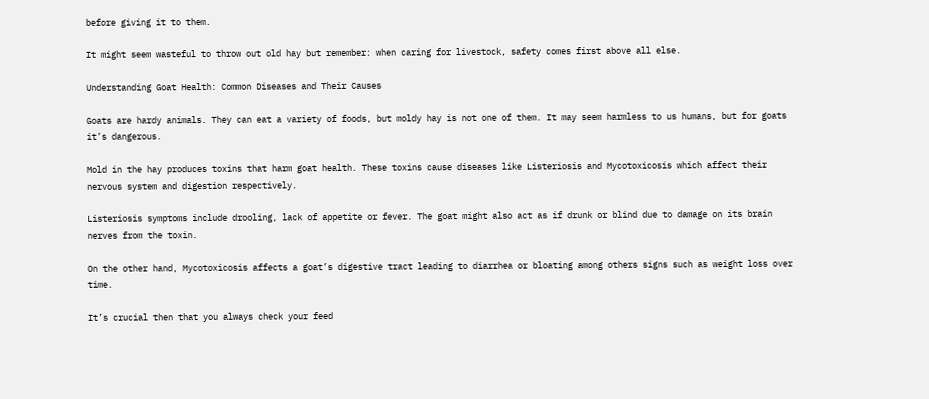before giving it to them.

It might seem wasteful to throw out old hay but remember: when caring for livestock, safety comes first above all else.

Understanding Goat Health: Common Diseases and Their Causes

Goats are hardy animals. They can eat a variety of foods, but moldy hay is not one of them. It may seem harmless to us humans, but for goats it’s dangerous.

Mold in the hay produces toxins that harm goat health. These toxins cause diseases like Listeriosis and Mycotoxicosis which affect their nervous system and digestion respectively.

Listeriosis symptoms include drooling, lack of appetite or fever. The goat might also act as if drunk or blind due to damage on its brain nerves from the toxin.

On the other hand, Mycotoxicosis affects a goat’s digestive tract leading to diarrhea or bloating among others signs such as weight loss over time.

It’s crucial then that you always check your feed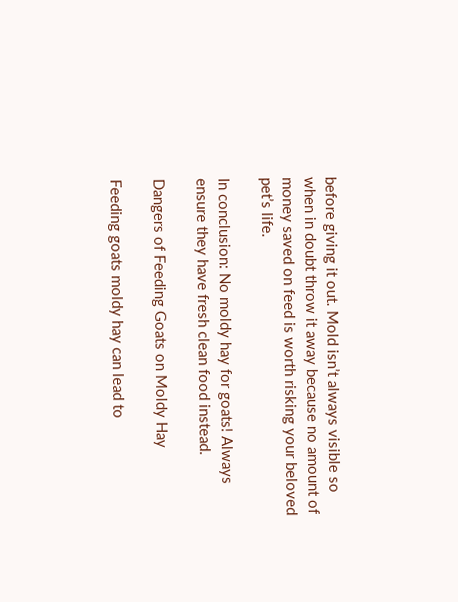before giving it out. Mold isn’t always visible so when in doubt throw it away because no amount of money saved on feed is worth risking your beloved pet’s life.

In conclusion: No moldy hay for goats! Always ensure they have fresh clean food instead.

Dangers of Feeding Goats on Moldy Hay

Feeding goats moldy hay can lead to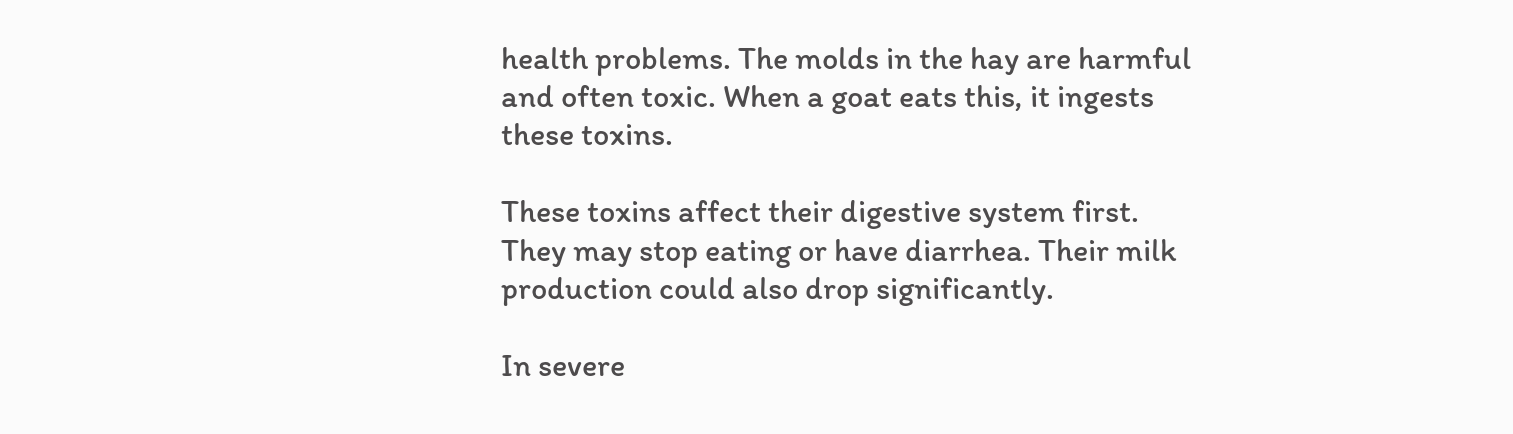health problems. The molds in the hay are harmful and often toxic. When a goat eats this, it ingests these toxins.

These toxins affect their digestive system first. They may stop eating or have diarrhea. Their milk production could also drop significantly.

In severe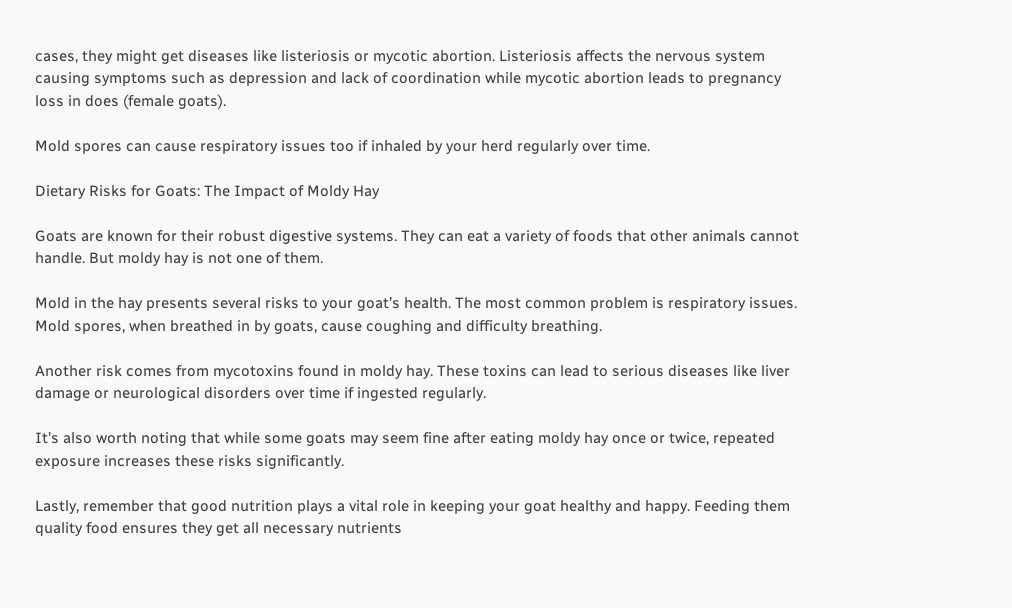cases, they might get diseases like listeriosis or mycotic abortion. Listeriosis affects the nervous system causing symptoms such as depression and lack of coordination while mycotic abortion leads to pregnancy loss in does (female goats).

Mold spores can cause respiratory issues too if inhaled by your herd regularly over time.

Dietary Risks for Goats: The Impact of Moldy Hay

Goats are known for their robust digestive systems. They can eat a variety of foods that other animals cannot handle. But moldy hay is not one of them.

Mold in the hay presents several risks to your goat’s health. The most common problem is respiratory issues. Mold spores, when breathed in by goats, cause coughing and difficulty breathing.

Another risk comes from mycotoxins found in moldy hay. These toxins can lead to serious diseases like liver damage or neurological disorders over time if ingested regularly.

It’s also worth noting that while some goats may seem fine after eating moldy hay once or twice, repeated exposure increases these risks significantly.

Lastly, remember that good nutrition plays a vital role in keeping your goat healthy and happy. Feeding them quality food ensures they get all necessary nutrients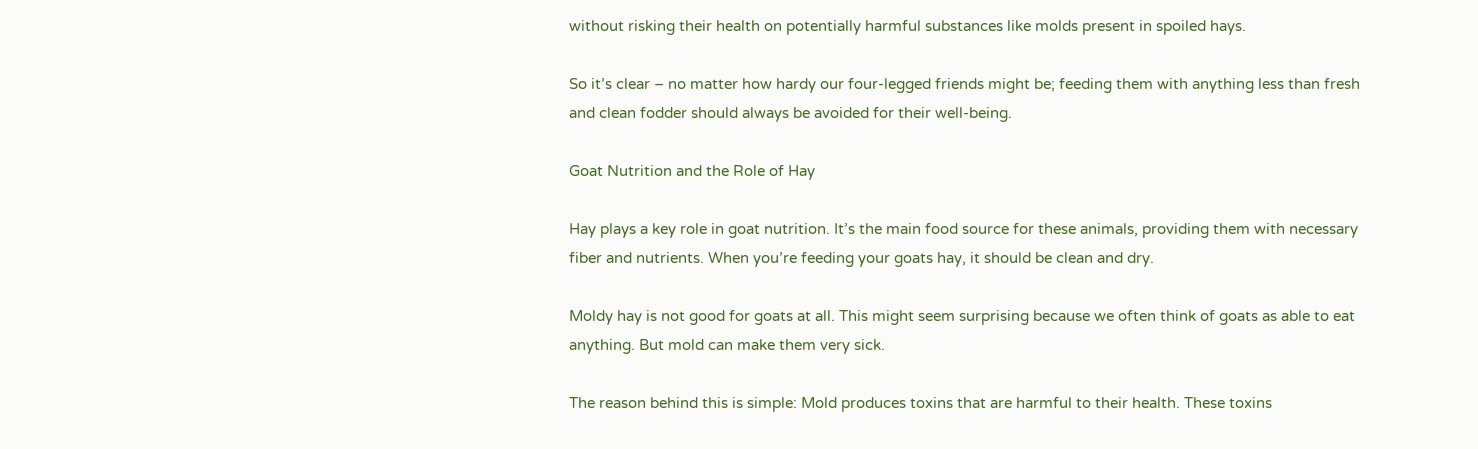without risking their health on potentially harmful substances like molds present in spoiled hays.

So it’s clear – no matter how hardy our four-legged friends might be; feeding them with anything less than fresh and clean fodder should always be avoided for their well-being.

Goat Nutrition and the Role of Hay

Hay plays a key role in goat nutrition. It’s the main food source for these animals, providing them with necessary fiber and nutrients. When you’re feeding your goats hay, it should be clean and dry.

Moldy hay is not good for goats at all. This might seem surprising because we often think of goats as able to eat anything. But mold can make them very sick.

The reason behind this is simple: Mold produces toxins that are harmful to their health. These toxins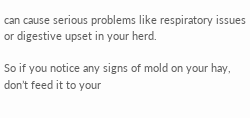can cause serious problems like respiratory issues or digestive upset in your herd.

So if you notice any signs of mold on your hay, don’t feed it to your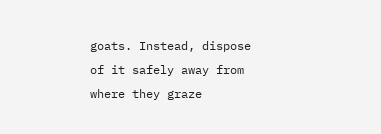goats. Instead, dispose of it safely away from where they graze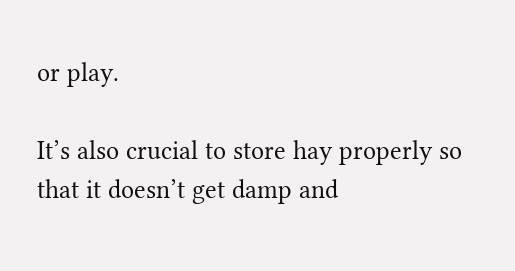or play.

It’s also crucial to store hay properly so that it doesn’t get damp and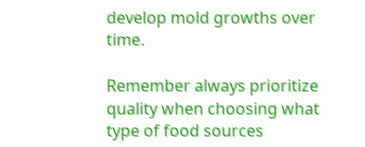develop mold growths over time.

Remember always prioritize quality when choosing what type of food sources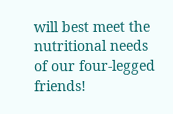will best meet the nutritional needs of our four-legged friends!